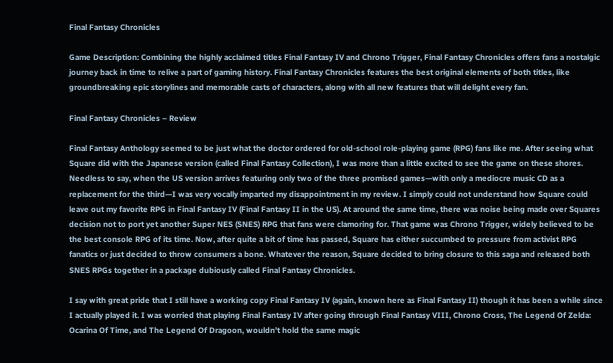Final Fantasy Chronicles

Game Description: Combining the highly acclaimed titles Final Fantasy IV and Chrono Trigger, Final Fantasy Chronicles offers fans a nostalgic journey back in time to relive a part of gaming history. Final Fantasy Chronicles features the best original elements of both titles, like groundbreaking epic storylines and memorable casts of characters, along with all new features that will delight every fan.

Final Fantasy Chronicles – Review

Final Fantasy Anthology seemed to be just what the doctor ordered for old-school role-playing game (RPG) fans like me. After seeing what Square did with the Japanese version (called Final Fantasy Collection), I was more than a little excited to see the game on these shores. Needless to say, when the US version arrives featuring only two of the three promised games—with only a mediocre music CD as a replacement for the third—I was very vocally imparted my disappointment in my review. I simply could not understand how Square could leave out my favorite RPG in Final Fantasy IV (Final Fantasy II in the US). At around the same time, there was noise being made over Squares decision not to port yet another Super NES (SNES) RPG that fans were clamoring for. That game was Chrono Trigger, widely believed to be the best console RPG of its time. Now, after quite a bit of time has passed, Square has either succumbed to pressure from activist RPG fanatics or just decided to throw consumers a bone. Whatever the reason, Square decided to bring closure to this saga and released both SNES RPGs together in a package dubiously called Final Fantasy Chronicles.

I say with great pride that I still have a working copy Final Fantasy IV (again, known here as Final Fantasy II) though it has been a while since I actually played it. I was worried that playing Final Fantasy IV after going through Final Fantasy VIII, Chrono Cross, The Legend Of Zelda: Ocarina Of Time, and The Legend Of Dragoon, wouldn't hold the same magic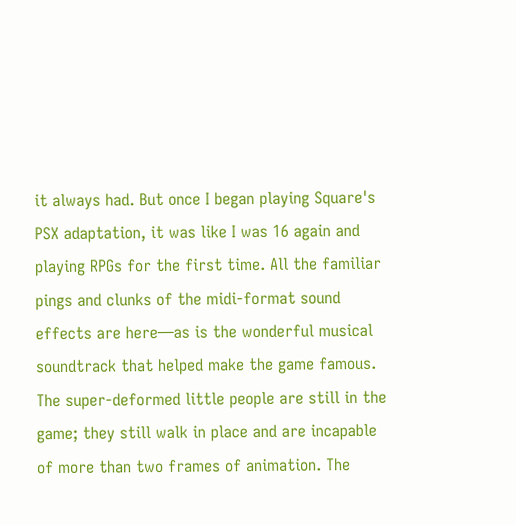it always had. But once I began playing Square's PSX adaptation, it was like I was 16 again and playing RPGs for the first time. All the familiar pings and clunks of the midi-format sound effects are here—as is the wonderful musical soundtrack that helped make the game famous. The super-deformed little people are still in the game; they still walk in place and are incapable of more than two frames of animation. The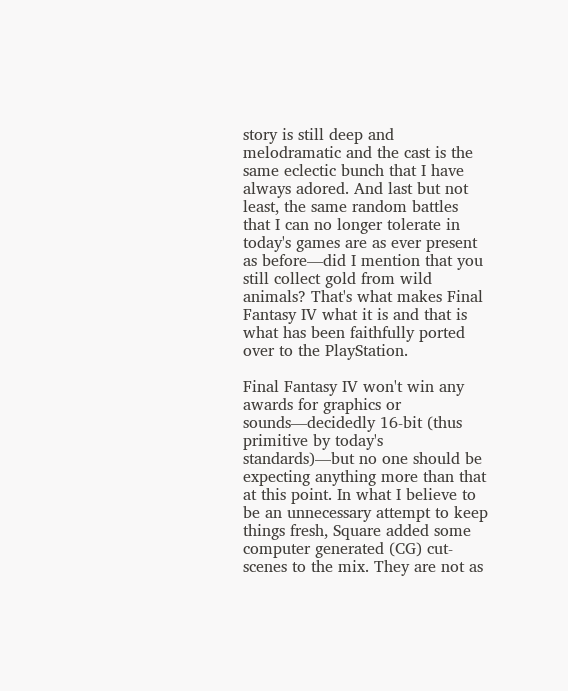story is still deep and melodramatic and the cast is the same eclectic bunch that I have always adored. And last but not least, the same random battles that I can no longer tolerate in today's games are as ever present as before—did I mention that you still collect gold from wild animals? That's what makes Final Fantasy IV what it is and that is what has been faithfully ported over to the PlayStation.

Final Fantasy IV won't win any awards for graphics or sounds—decidedly 16-bit (thus primitive by today's standards)—but no one should be expecting anything more than that at this point. In what I believe to be an unnecessary attempt to keep things fresh, Square added some computer generated (CG) cut-scenes to the mix. They are not as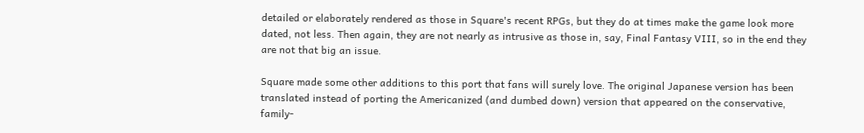detailed or elaborately rendered as those in Square's recent RPGs, but they do at times make the game look more dated, not less. Then again, they are not nearly as intrusive as those in, say, Final Fantasy VIII, so in the end they are not that big an issue.

Square made some other additions to this port that fans will surely love. The original Japanese version has been translated instead of porting the Americanized (and dumbed down) version that appeared on the conservative, family-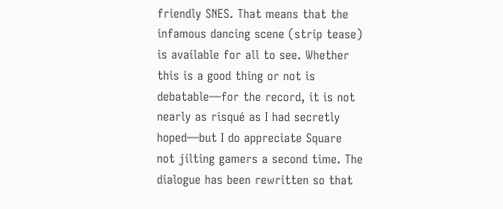friendly SNES. That means that the infamous dancing scene (strip tease) is available for all to see. Whether this is a good thing or not is debatable—for the record, it is not nearly as risqué as I had secretly hoped—but I do appreciate Square not jilting gamers a second time. The dialogue has been rewritten so that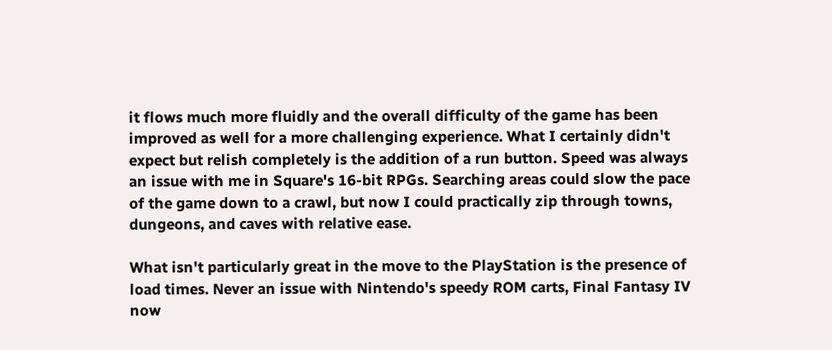it flows much more fluidly and the overall difficulty of the game has been improved as well for a more challenging experience. What I certainly didn't expect but relish completely is the addition of a run button. Speed was always an issue with me in Square's 16-bit RPGs. Searching areas could slow the pace of the game down to a crawl, but now I could practically zip through towns, dungeons, and caves with relative ease.

What isn't particularly great in the move to the PlayStation is the presence of load times. Never an issue with Nintendo's speedy ROM carts, Final Fantasy IV now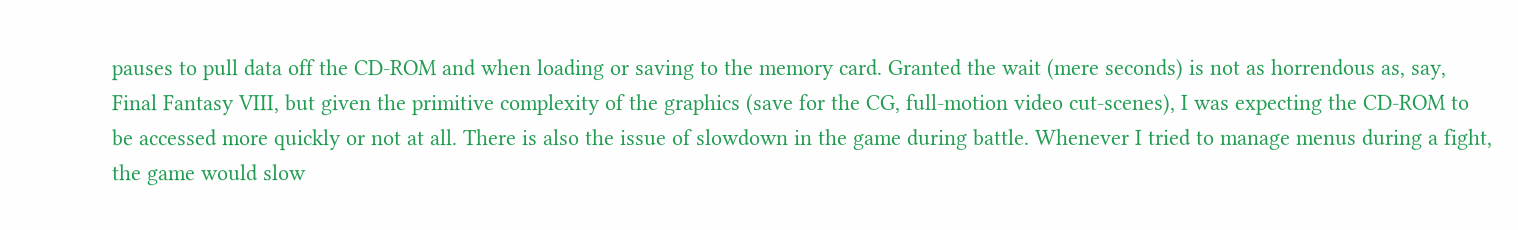pauses to pull data off the CD-ROM and when loading or saving to the memory card. Granted the wait (mere seconds) is not as horrendous as, say, Final Fantasy VIII, but given the primitive complexity of the graphics (save for the CG, full-motion video cut-scenes), I was expecting the CD-ROM to be accessed more quickly or not at all. There is also the issue of slowdown in the game during battle. Whenever I tried to manage menus during a fight, the game would slow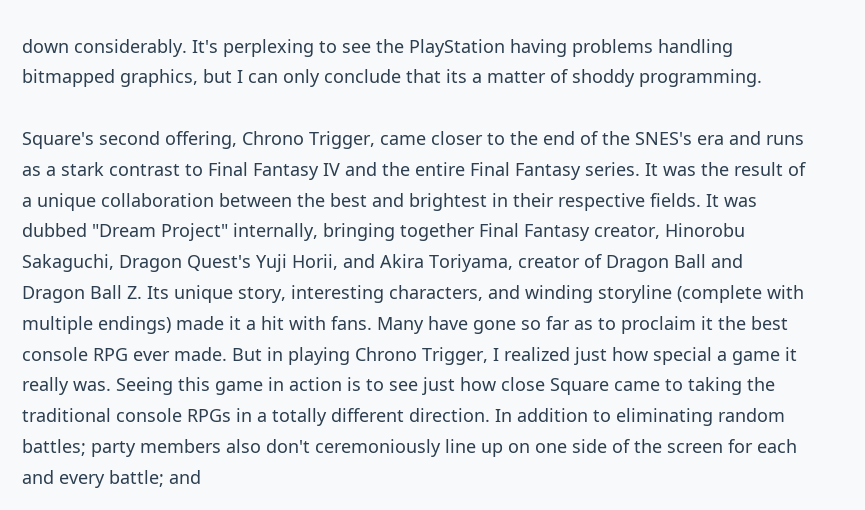down considerably. It's perplexing to see the PlayStation having problems handling bitmapped graphics, but I can only conclude that its a matter of shoddy programming.

Square's second offering, Chrono Trigger, came closer to the end of the SNES's era and runs as a stark contrast to Final Fantasy IV and the entire Final Fantasy series. It was the result of a unique collaboration between the best and brightest in their respective fields. It was dubbed "Dream Project" internally, bringing together Final Fantasy creator, Hinorobu Sakaguchi, Dragon Quest's Yuji Horii, and Akira Toriyama, creator of Dragon Ball and Dragon Ball Z. Its unique story, interesting characters, and winding storyline (complete with multiple endings) made it a hit with fans. Many have gone so far as to proclaim it the best console RPG ever made. But in playing Chrono Trigger, I realized just how special a game it really was. Seeing this game in action is to see just how close Square came to taking the traditional console RPGs in a totally different direction. In addition to eliminating random battles; party members also don't ceremoniously line up on one side of the screen for each and every battle; and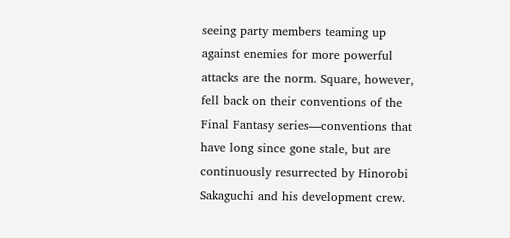seeing party members teaming up against enemies for more powerful attacks are the norm. Square, however, fell back on their conventions of the Final Fantasy series—conventions that have long since gone stale, but are continuously resurrected by Hinorobi Sakaguchi and his development crew.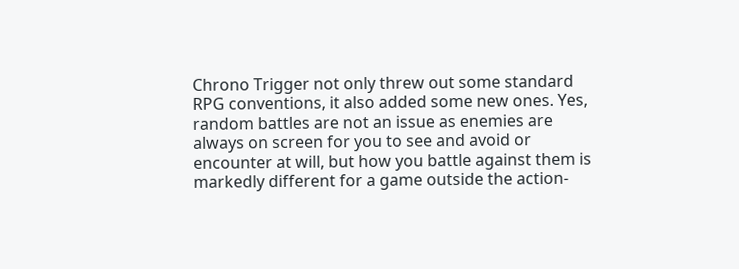Chrono Trigger not only threw out some standard RPG conventions, it also added some new ones. Yes, random battles are not an issue as enemies are always on screen for you to see and avoid or encounter at will, but how you battle against them is markedly different for a game outside the action-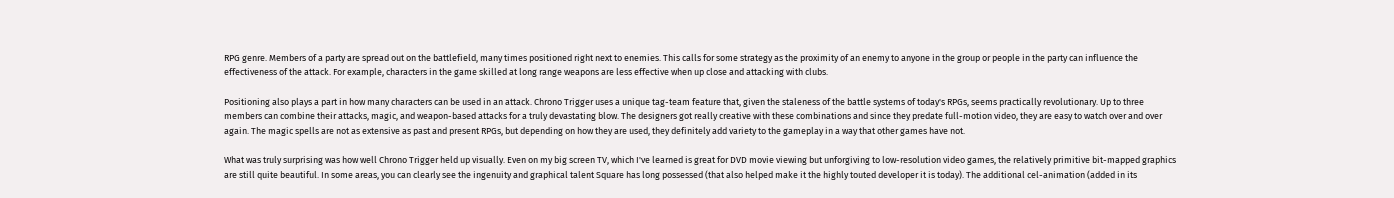RPG genre. Members of a party are spread out on the battlefield, many times positioned right next to enemies. This calls for some strategy as the proximity of an enemy to anyone in the group or people in the party can influence the effectiveness of the attack. For example, characters in the game skilled at long range weapons are less effective when up close and attacking with clubs.

Positioning also plays a part in how many characters can be used in an attack. Chrono Trigger uses a unique tag-team feature that, given the staleness of the battle systems of today's RPGs, seems practically revolutionary. Up to three members can combine their attacks, magic, and weapon-based attacks for a truly devastating blow. The designers got really creative with these combinations and since they predate full-motion video, they are easy to watch over and over again. The magic spells are not as extensive as past and present RPGs, but depending on how they are used, they definitely add variety to the gameplay in a way that other games have not.

What was truly surprising was how well Chrono Trigger held up visually. Even on my big screen TV, which I've learned is great for DVD movie viewing but unforgiving to low-resolution video games, the relatively primitive bit-mapped graphics are still quite beautiful. In some areas, you can clearly see the ingenuity and graphical talent Square has long possessed (that also helped make it the highly touted developer it is today). The additional cel-animation (added in its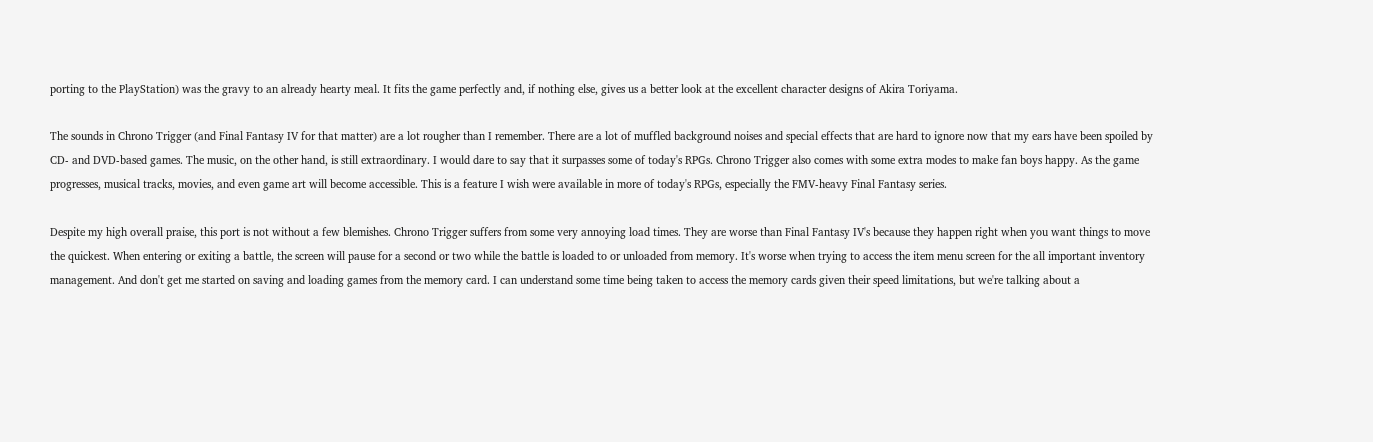porting to the PlayStation) was the gravy to an already hearty meal. It fits the game perfectly and, if nothing else, gives us a better look at the excellent character designs of Akira Toriyama.

The sounds in Chrono Trigger (and Final Fantasy IV for that matter) are a lot rougher than I remember. There are a lot of muffled background noises and special effects that are hard to ignore now that my ears have been spoiled by CD- and DVD-based games. The music, on the other hand, is still extraordinary. I would dare to say that it surpasses some of today's RPGs. Chrono Trigger also comes with some extra modes to make fan boys happy. As the game progresses, musical tracks, movies, and even game art will become accessible. This is a feature I wish were available in more of today's RPGs, especially the FMV-heavy Final Fantasy series.

Despite my high overall praise, this port is not without a few blemishes. Chrono Trigger suffers from some very annoying load times. They are worse than Final Fantasy IV's because they happen right when you want things to move the quickest. When entering or exiting a battle, the screen will pause for a second or two while the battle is loaded to or unloaded from memory. It's worse when trying to access the item menu screen for the all important inventory management. And don't get me started on saving and loading games from the memory card. I can understand some time being taken to access the memory cards given their speed limitations, but we're talking about a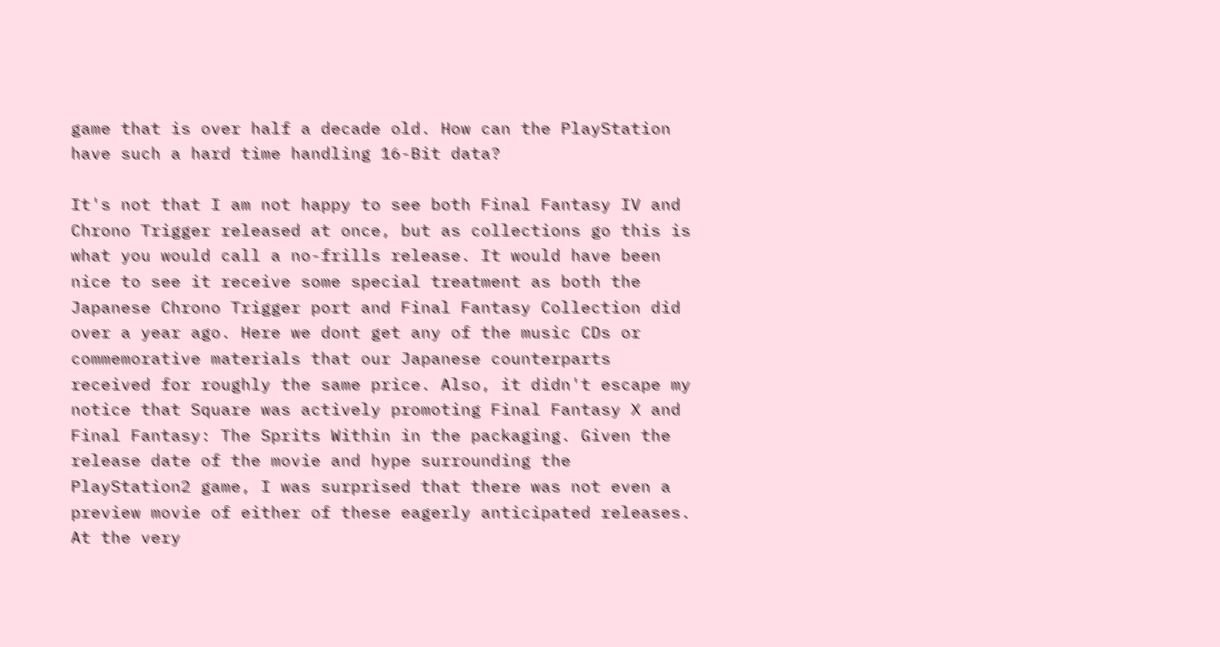game that is over half a decade old. How can the PlayStation have such a hard time handling 16-Bit data?

It's not that I am not happy to see both Final Fantasy IV and Chrono Trigger released at once, but as collections go this is what you would call a no-frills release. It would have been nice to see it receive some special treatment as both the Japanese Chrono Trigger port and Final Fantasy Collection did over a year ago. Here we dont get any of the music CDs or commemorative materials that our Japanese counterparts received for roughly the same price. Also, it didn't escape my notice that Square was actively promoting Final Fantasy X and Final Fantasy: The Sprits Within in the packaging. Given the release date of the movie and hype surrounding the PlayStation2 game, I was surprised that there was not even a preview movie of either of these eagerly anticipated releases. At the very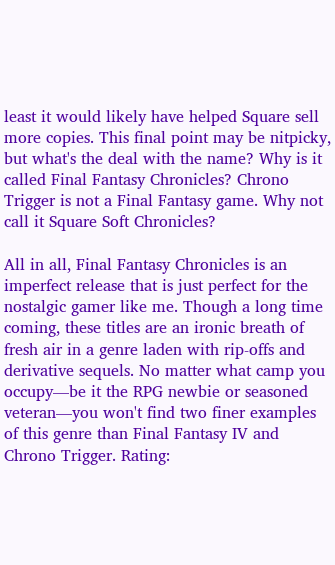least it would likely have helped Square sell more copies. This final point may be nitpicky, but what's the deal with the name? Why is it called Final Fantasy Chronicles? Chrono Trigger is not a Final Fantasy game. Why not call it Square Soft Chronicles?

All in all, Final Fantasy Chronicles is an imperfect release that is just perfect for the nostalgic gamer like me. Though a long time coming, these titles are an ironic breath of fresh air in a genre laden with rip-offs and derivative sequels. No matter what camp you occupy—be it the RPG newbie or seasoned veteran—you won't find two finer examples of this genre than Final Fantasy IV and Chrono Trigger. Rating: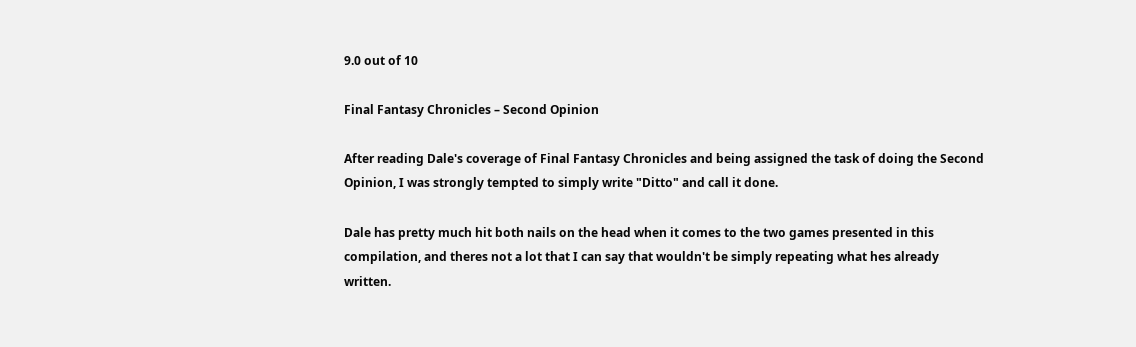9.0 out of 10

Final Fantasy Chronicles – Second Opinion

After reading Dale's coverage of Final Fantasy Chronicles and being assigned the task of doing the Second Opinion, I was strongly tempted to simply write "Ditto" and call it done.

Dale has pretty much hit both nails on the head when it comes to the two games presented in this compilation, and theres not a lot that I can say that wouldn't be simply repeating what hes already written.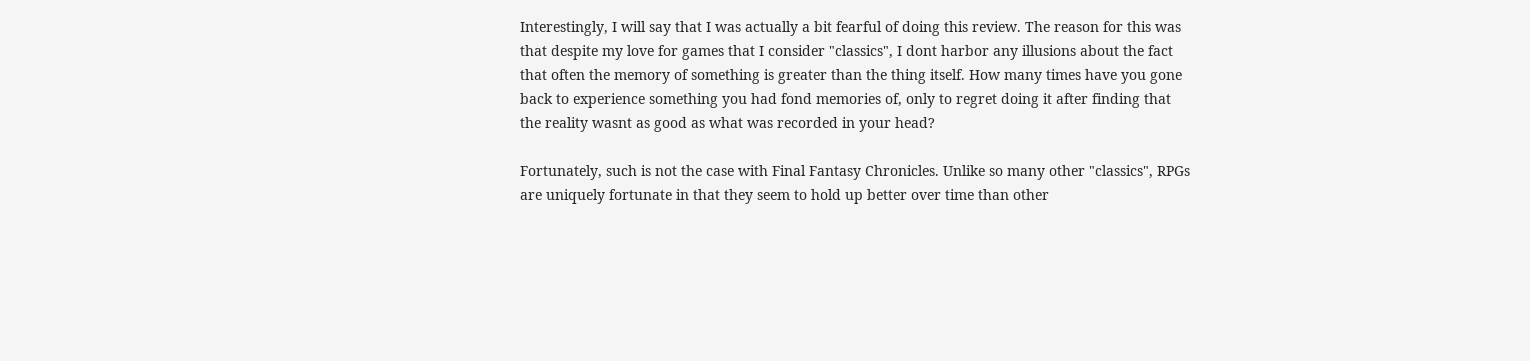Interestingly, I will say that I was actually a bit fearful of doing this review. The reason for this was that despite my love for games that I consider "classics", I dont harbor any illusions about the fact that often the memory of something is greater than the thing itself. How many times have you gone back to experience something you had fond memories of, only to regret doing it after finding that the reality wasnt as good as what was recorded in your head?

Fortunately, such is not the case with Final Fantasy Chronicles. Unlike so many other "classics", RPGs are uniquely fortunate in that they seem to hold up better over time than other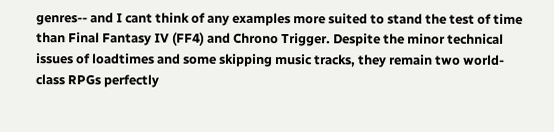genres-- and I cant think of any examples more suited to stand the test of time than Final Fantasy IV (FF4) and Chrono Trigger. Despite the minor technical issues of loadtimes and some skipping music tracks, they remain two world-class RPGs perfectly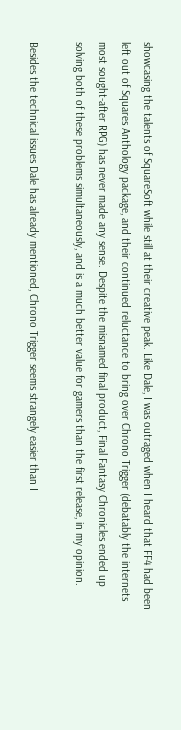showcasing the talents of SquareSoft while still at their creative peak. Like Dale, I was outraged when I heard that FF4 had been left out of Squares Anthology package, and their continued reluctance to bring over Chrono Trigger (debatably the internets most sought-after RPG) has never made any sense. Despite the misnamed final product, Final Fantasy Chronicles ended up solving both of these problems simultaneously, and is a much better value for gamers than the first release, in my opinion.

Besides the technical issues Dale has already mentioned, Chrono Trigger seems strangely easier than I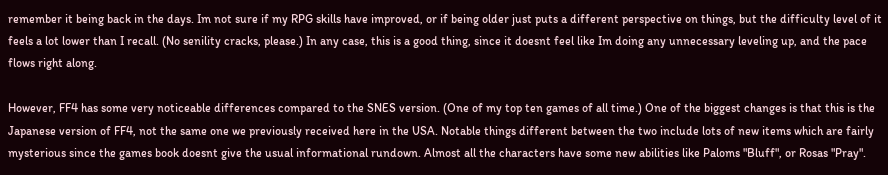remember it being back in the days. Im not sure if my RPG skills have improved, or if being older just puts a different perspective on things, but the difficulty level of it feels a lot lower than I recall. (No senility cracks, please.) In any case, this is a good thing, since it doesnt feel like Im doing any unnecessary leveling up, and the pace flows right along.

However, FF4 has some very noticeable differences compared to the SNES version. (One of my top ten games of all time.) One of the biggest changes is that this is the Japanese version of FF4, not the same one we previously received here in the USA. Notable things different between the two include lots of new items which are fairly mysterious since the games book doesnt give the usual informational rundown. Almost all the characters have some new abilities like Paloms "Bluff", or Rosas "Pray".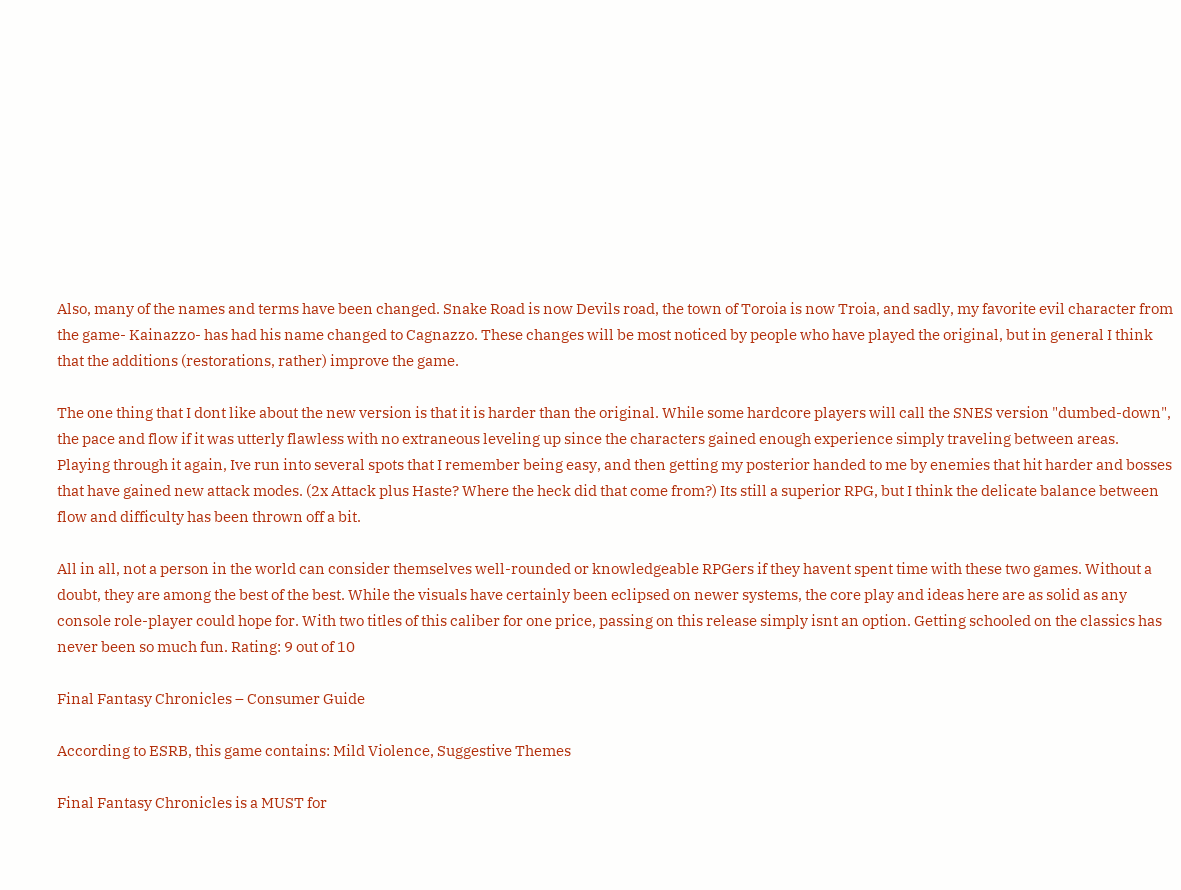Also, many of the names and terms have been changed. Snake Road is now Devils road, the town of Toroia is now Troia, and sadly, my favorite evil character from the game- Kainazzo- has had his name changed to Cagnazzo. These changes will be most noticed by people who have played the original, but in general I think that the additions (restorations, rather) improve the game.

The one thing that I dont like about the new version is that it is harder than the original. While some hardcore players will call the SNES version "dumbed-down", the pace and flow if it was utterly flawless with no extraneous leveling up since the characters gained enough experience simply traveling between areas. Playing through it again, Ive run into several spots that I remember being easy, and then getting my posterior handed to me by enemies that hit harder and bosses that have gained new attack modes. (2x Attack plus Haste? Where the heck did that come from?) Its still a superior RPG, but I think the delicate balance between flow and difficulty has been thrown off a bit.

All in all, not a person in the world can consider themselves well-rounded or knowledgeable RPGers if they havent spent time with these two games. Without a doubt, they are among the best of the best. While the visuals have certainly been eclipsed on newer systems, the core play and ideas here are as solid as any console role-player could hope for. With two titles of this caliber for one price, passing on this release simply isnt an option. Getting schooled on the classics has never been so much fun. Rating: 9 out of 10

Final Fantasy Chronicles – Consumer Guide

According to ESRB, this game contains: Mild Violence, Suggestive Themes

Final Fantasy Chronicles is a MUST for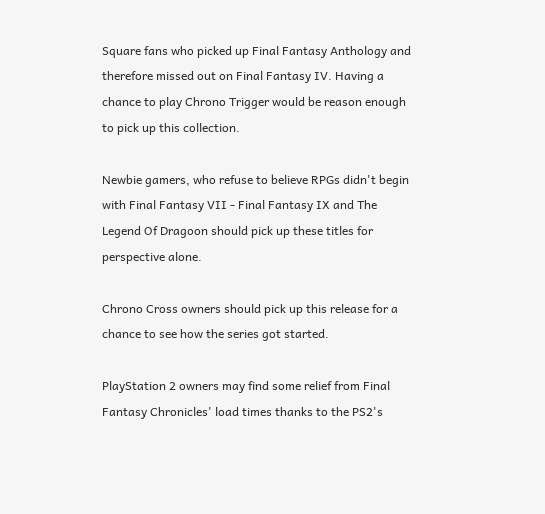Square fans who picked up Final Fantasy Anthology and therefore missed out on Final Fantasy IV. Having a chance to play Chrono Trigger would be reason enough to pick up this collection.

Newbie gamers, who refuse to believe RPGs didn't begin with Final Fantasy VII - Final Fantasy IX and The Legend Of Dragoon should pick up these titles for perspective alone.

Chrono Cross owners should pick up this release for a chance to see how the series got started.

PlayStation 2 owners may find some relief from Final Fantasy Chronicles' load times thanks to the PS2's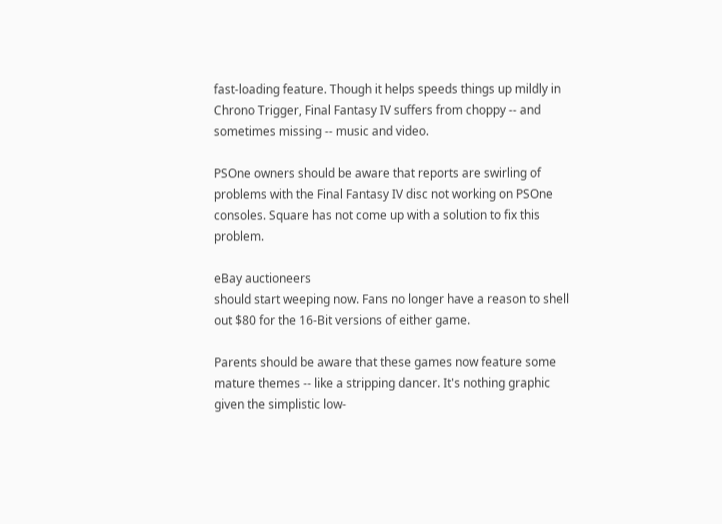fast-loading feature. Though it helps speeds things up mildly in Chrono Trigger, Final Fantasy IV suffers from choppy -- and sometimes missing -- music and video.

PSOne owners should be aware that reports are swirling of problems with the Final Fantasy IV disc not working on PSOne consoles. Square has not come up with a solution to fix this problem.

eBay auctioneers
should start weeping now. Fans no longer have a reason to shell out $80 for the 16-Bit versions of either game.

Parents should be aware that these games now feature some mature themes -- like a stripping dancer. It's nothing graphic given the simplistic low-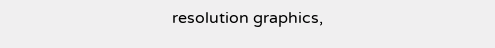resolution graphics,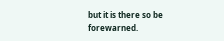but it is there so be forewarned.